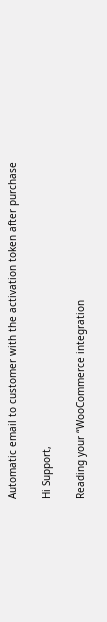Automatic email to customer with the activation token after purchase

Hi Support,

Reading your “WooCommerce integration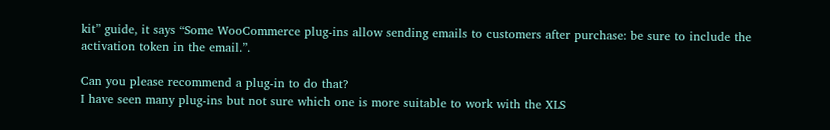kit” guide, it says “Some WooCommerce plug-ins allow sending emails to customers after purchase: be sure to include the activation token in the email.”.

Can you please recommend a plug-in to do that?
I have seen many plug-ins but not sure which one is more suitable to work with the XLS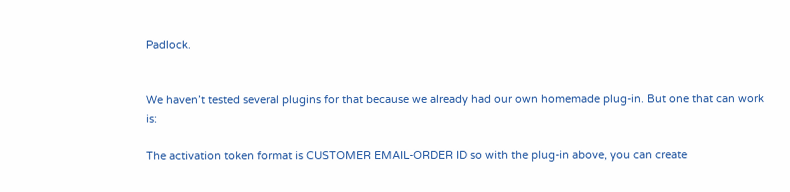Padlock.


We haven’t tested several plugins for that because we already had our own homemade plug-in. But one that can work is:

The activation token format is CUSTOMER EMAIL-ORDER ID so with the plug-in above, you can create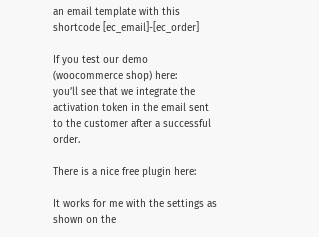an email template with this shortcode [ec_email]-[ec_order]

If you test our demo (woocommerce shop) here:
you’ll see that we integrate the activation token in the email sent to the customer after a successful order.

There is a nice free plugin here:

It works for me with the settings as shown on the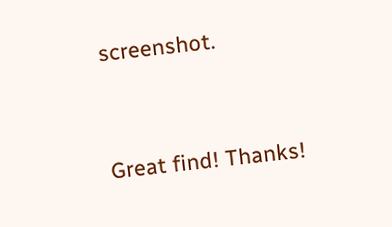screenshot.


Great find! Thanks!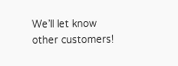We’ll let know other customers!